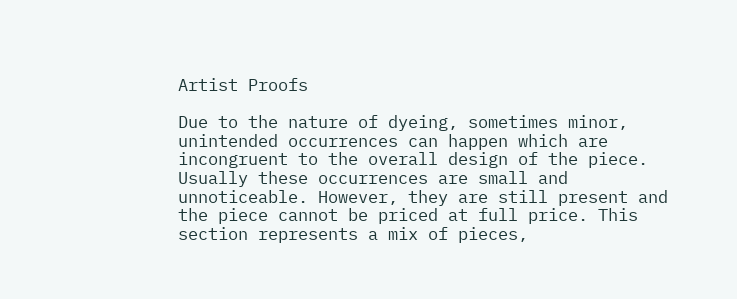Artist Proofs

Due to the nature of dyeing, sometimes minor, unintended occurrences can happen which are incongruent to the overall design of the piece. Usually these occurrences are small and unnoticeable. However, they are still present and the piece cannot be priced at full price. This section represents a mix of pieces,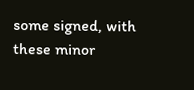some signed, with these minor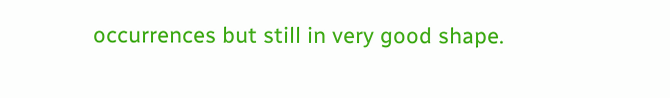occurrences but still in very good shape.